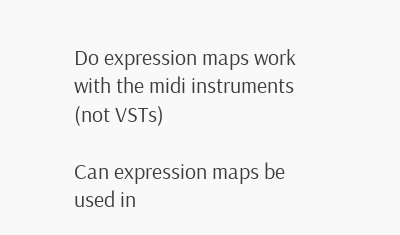Do expression maps work with the midi instruments (not VSTs)

Can expression maps be used in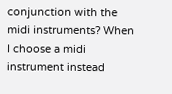conjunction with the midi instruments? When I choose a midi instrument instead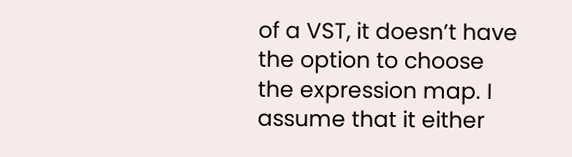of a VST, it doesn’t have the option to choose the expression map. I assume that it either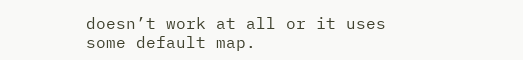doesn’t work at all or it uses some default map.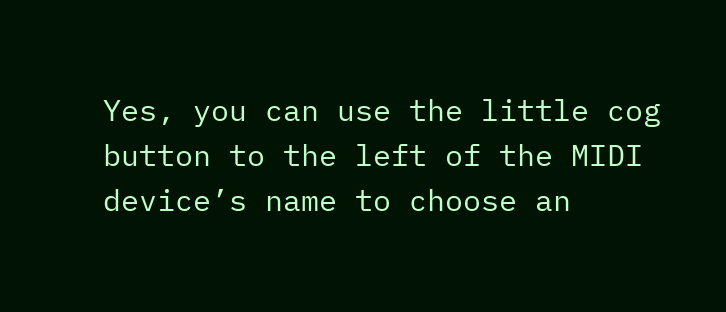Yes, you can use the little cog button to the left of the MIDI device’s name to choose an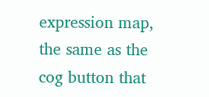expression map, the same as the cog button that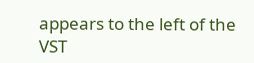appears to the left of the VST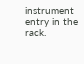instrument entry in the rack.